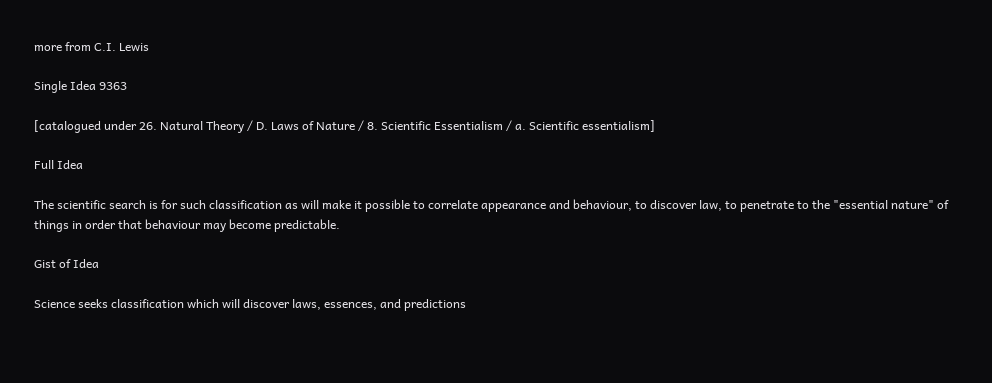more from C.I. Lewis

Single Idea 9363

[catalogued under 26. Natural Theory / D. Laws of Nature / 8. Scientific Essentialism / a. Scientific essentialism]

Full Idea

The scientific search is for such classification as will make it possible to correlate appearance and behaviour, to discover law, to penetrate to the "essential nature" of things in order that behaviour may become predictable.

Gist of Idea

Science seeks classification which will discover laws, essences, and predictions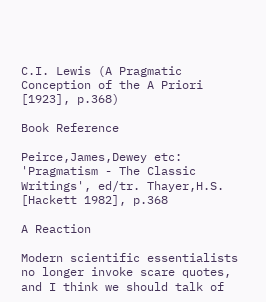C.I. Lewis (A Pragmatic Conception of the A Priori [1923], p.368)

Book Reference

Peirce,James,Dewey etc: 'Pragmatism - The Classic Writings', ed/tr. Thayer,H.S. [Hackett 1982], p.368

A Reaction

Modern scientific essentialists no longer invoke scare quotes, and I think we should talk of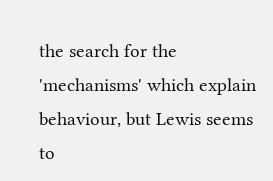the search for the 'mechanisms' which explain behaviour, but Lewis seems to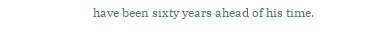have been sixty years ahead of his time.